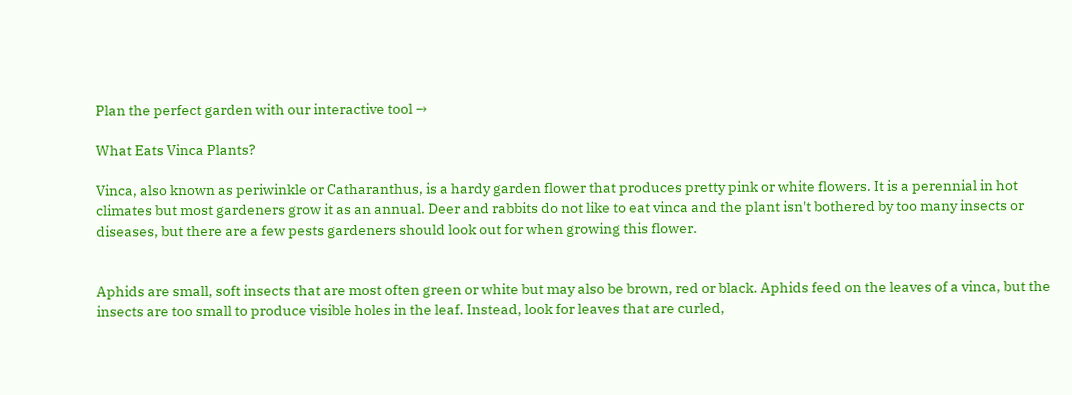Plan the perfect garden with our interactive tool →

What Eats Vinca Plants?

Vinca, also known as periwinkle or Catharanthus, is a hardy garden flower that produces pretty pink or white flowers. It is a perennial in hot climates but most gardeners grow it as an annual. Deer and rabbits do not like to eat vinca and the plant isn't bothered by too many insects or diseases, but there are a few pests gardeners should look out for when growing this flower.


Aphids are small, soft insects that are most often green or white but may also be brown, red or black. Aphids feed on the leaves of a vinca, but the insects are too small to produce visible holes in the leaf. Instead, look for leaves that are curled,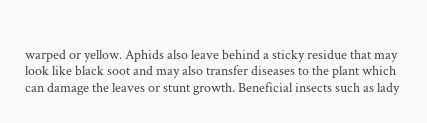warped or yellow. Aphids also leave behind a sticky residue that may look like black soot and may also transfer diseases to the plant which can damage the leaves or stunt growth. Beneficial insects such as lady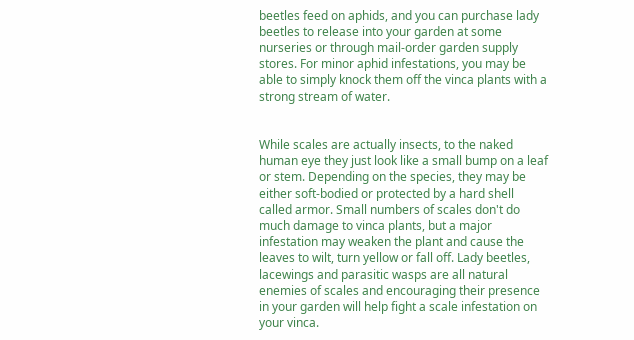beetles feed on aphids, and you can purchase lady beetles to release into your garden at some nurseries or through mail-order garden supply stores. For minor aphid infestations, you may be able to simply knock them off the vinca plants with a strong stream of water.


While scales are actually insects, to the naked human eye they just look like a small bump on a leaf or stem. Depending on the species, they may be either soft-bodied or protected by a hard shell called armor. Small numbers of scales don't do much damage to vinca plants, but a major infestation may weaken the plant and cause the leaves to wilt, turn yellow or fall off. Lady beetles, lacewings and parasitic wasps are all natural enemies of scales and encouraging their presence in your garden will help fight a scale infestation on your vinca.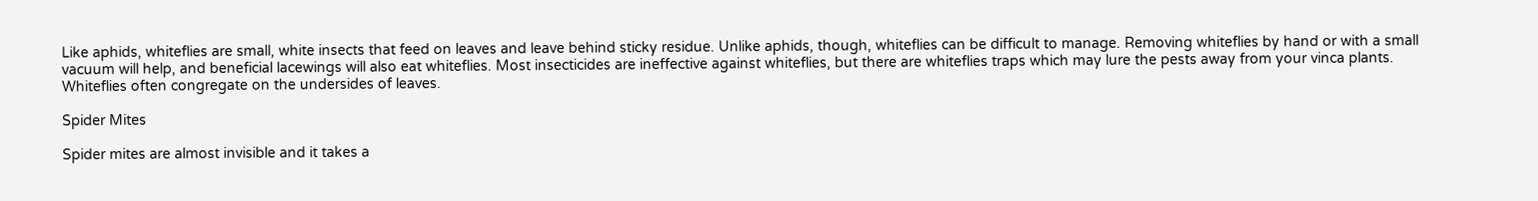Like aphids, whiteflies are small, white insects that feed on leaves and leave behind sticky residue. Unlike aphids, though, whiteflies can be difficult to manage. Removing whiteflies by hand or with a small vacuum will help, and beneficial lacewings will also eat whiteflies. Most insecticides are ineffective against whiteflies, but there are whiteflies traps which may lure the pests away from your vinca plants. Whiteflies often congregate on the undersides of leaves.

Spider Mites

Spider mites are almost invisible and it takes a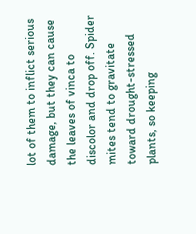lot of them to inflict serious damage, but they can cause the leaves of vinca to discolor and drop off. Spider mites tend to gravitate toward drought-stressed plants, so keeping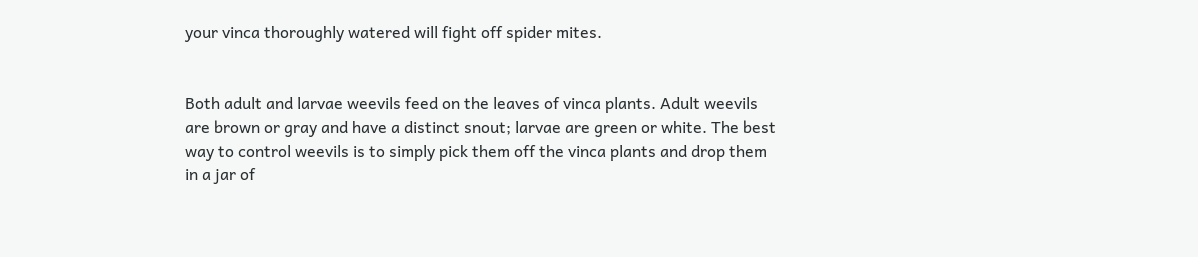your vinca thoroughly watered will fight off spider mites.


Both adult and larvae weevils feed on the leaves of vinca plants. Adult weevils are brown or gray and have a distinct snout; larvae are green or white. The best way to control weevils is to simply pick them off the vinca plants and drop them in a jar of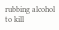rubbing alcohol to kill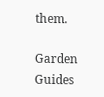them.

Garden Guides